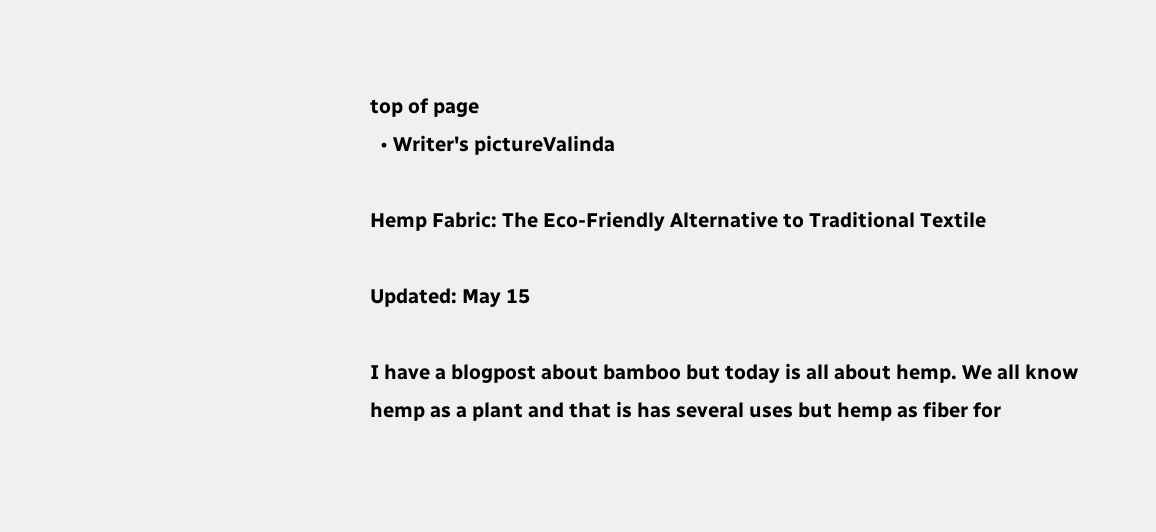top of page
  • Writer's pictureValinda

Hemp Fabric: The Eco-Friendly Alternative to Traditional Textile

Updated: May 15

I have a blogpost about bamboo but today is all about hemp. We all know hemp as a plant and that is has several uses but hemp as fiber for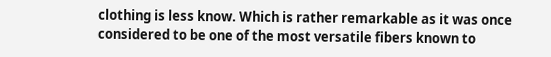clothing is less know. Which is rather remarkable as it was once considered to be one of the most versatile fibers known to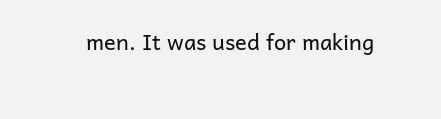men. It was used for making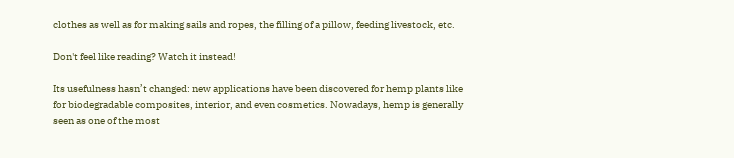clothes as well as for making sails and ropes, the filling of a pillow, feeding livestock, etc.

Don't feel like reading? Watch it instead!

Its usefulness hasn’t changed: new applications have been discovered for hemp plants like for biodegradable composites, interior, and even cosmetics. Nowadays, hemp is generally seen as one of the most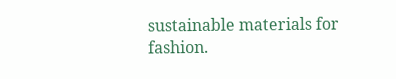sustainable materials for fashion.